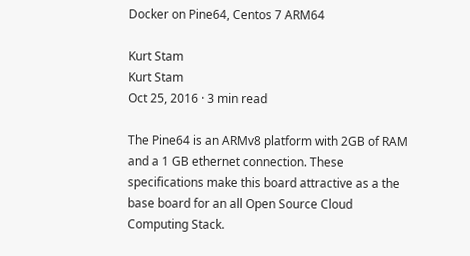Docker on Pine64, Centos 7 ARM64

Kurt Stam
Kurt Stam
Oct 25, 2016 · 3 min read

The Pine64 is an ARMv8 platform with 2GB of RAM and a 1 GB ethernet connection. These specifications make this board attractive as a the base board for an all Open Source Cloud Computing Stack.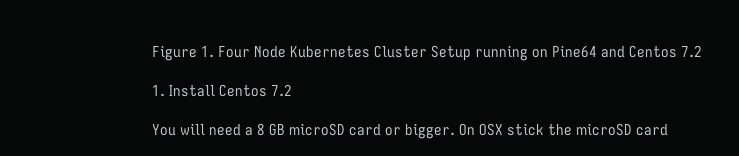Figure 1. Four Node Kubernetes Cluster Setup running on Pine64 and Centos 7.2

1. Install Centos 7.2

You will need a 8 GB microSD card or bigger. On OSX stick the microSD card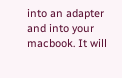into an adapter and into your macbook. It will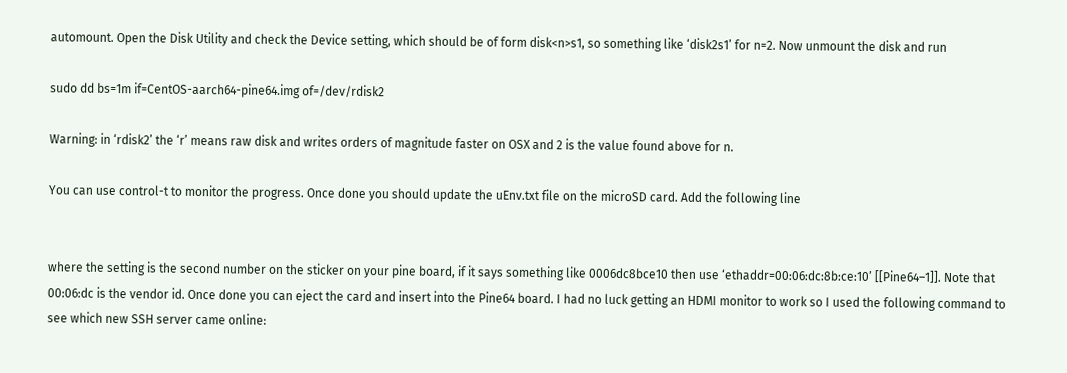automount. Open the Disk Utility and check the Device setting, which should be of form disk<n>s1, so something like ‘disk2s1’ for n=2. Now unmount the disk and run

sudo dd bs=1m if=CentOS-aarch64-pine64.img of=/dev/rdisk2

Warning: in ‘rdisk2’ the ‘r’ means raw disk and writes orders of magnitude faster on OSX and 2 is the value found above for n.

You can use control-t to monitor the progress. Once done you should update the uEnv.txt file on the microSD card. Add the following line


where the setting is the second number on the sticker on your pine board, if it says something like 0006dc8bce10 then use ‘ethaddr=00:06:dc:8b:ce:10’ [[Pine64–1]]. Note that 00:06:dc is the vendor id. Once done you can eject the card and insert into the Pine64 board. I had no luck getting an HDMI monitor to work so I used the following command to see which new SSH server came online: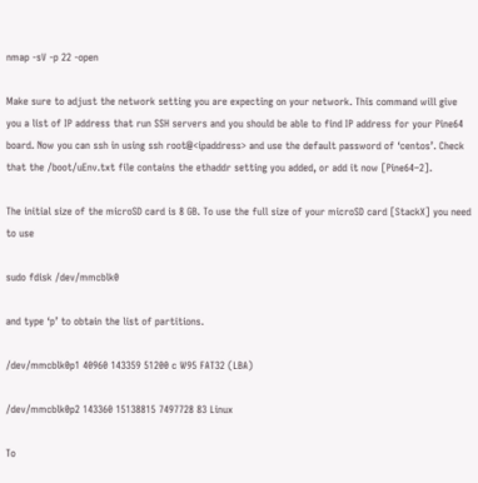nmap -sV -p 22 -open

Make sure to adjust the network setting you are expecting on your network. This command will give you a list of IP address that run SSH servers and you should be able to find IP address for your Pine64 board. Now you can ssh in using ssh root@<ipaddress> and use the default password of ‘centos’. Check that the /boot/uEnv.txt file contains the ethaddr setting you added, or add it now [Pine64–2].

The initial size of the microSD card is 8 GB. To use the full size of your microSD card [StackX] you need to use

sudo fdisk /dev/mmcblk0

and type ‘p’ to obtain the list of partitions.

/dev/mmcblk0p1 40960 143359 51200 c W95 FAT32 (LBA)

/dev/mmcblk0p2 143360 15138815 7497728 83 Linux

To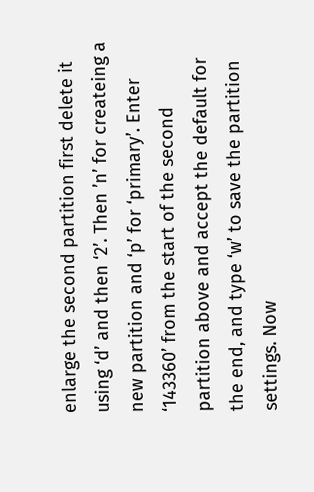enlarge the second partition first delete it using ‘d’ and then ‘2’. Then ’n’ for createing a new partition and ‘p’ for ‘primary’. Enter ‘143360’ from the start of the second partition above and accept the default for the end, and type ‘w’ to save the partition settings. Now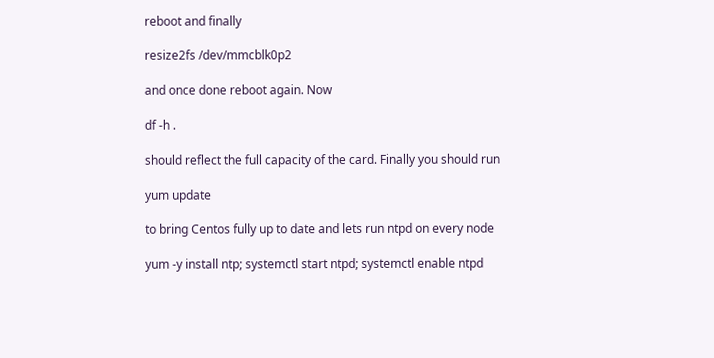reboot and finally

resize2fs /dev/mmcblk0p2

and once done reboot again. Now

df -h .

should reflect the full capacity of the card. Finally you should run

yum update

to bring Centos fully up to date and lets run ntpd on every node

yum -y install ntp; systemctl start ntpd; systemctl enable ntpd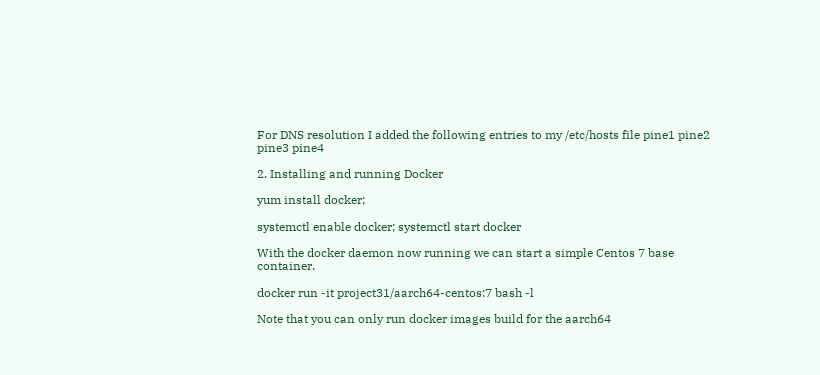For DNS resolution I added the following entries to my /etc/hosts file pine1 pine2 pine3 pine4

2. Installing and running Docker

yum install docker;

systemctl enable docker; systemctl start docker

With the docker daemon now running we can start a simple Centos 7 base container.

docker run -it project31/aarch64-centos:7 bash -l

Note that you can only run docker images build for the aarch64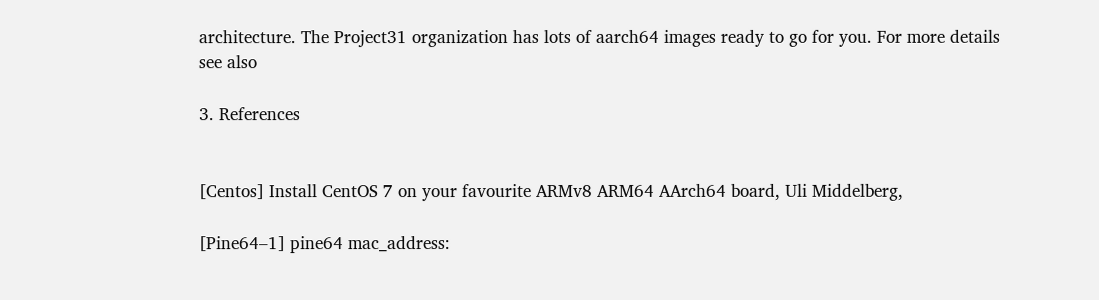architecture. The Project31 organization has lots of aarch64 images ready to go for you. For more details see also

3. References


[Centos] Install CentOS 7 on your favourite ARMv8 ARM64 AArch64 board, Uli Middelberg,

[Pine64–1] pine64 mac_address: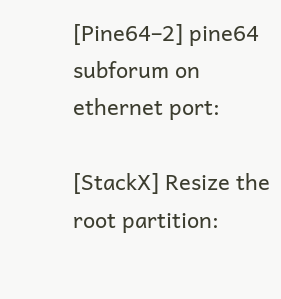[Pine64–2] pine64 subforum on ethernet port:

[StackX] Resize the root partition: